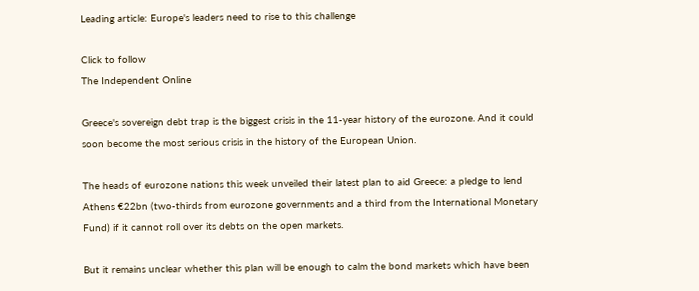Leading article: Europe's leaders need to rise to this challenge

Click to follow
The Independent Online

Greece's sovereign debt trap is the biggest crisis in the 11-year history of the eurozone. And it could soon become the most serious crisis in the history of the European Union.

The heads of eurozone nations this week unveiled their latest plan to aid Greece: a pledge to lend Athens €22bn (two-thirds from eurozone governments and a third from the International Monetary Fund) if it cannot roll over its debts on the open markets.

But it remains unclear whether this plan will be enough to calm the bond markets which have been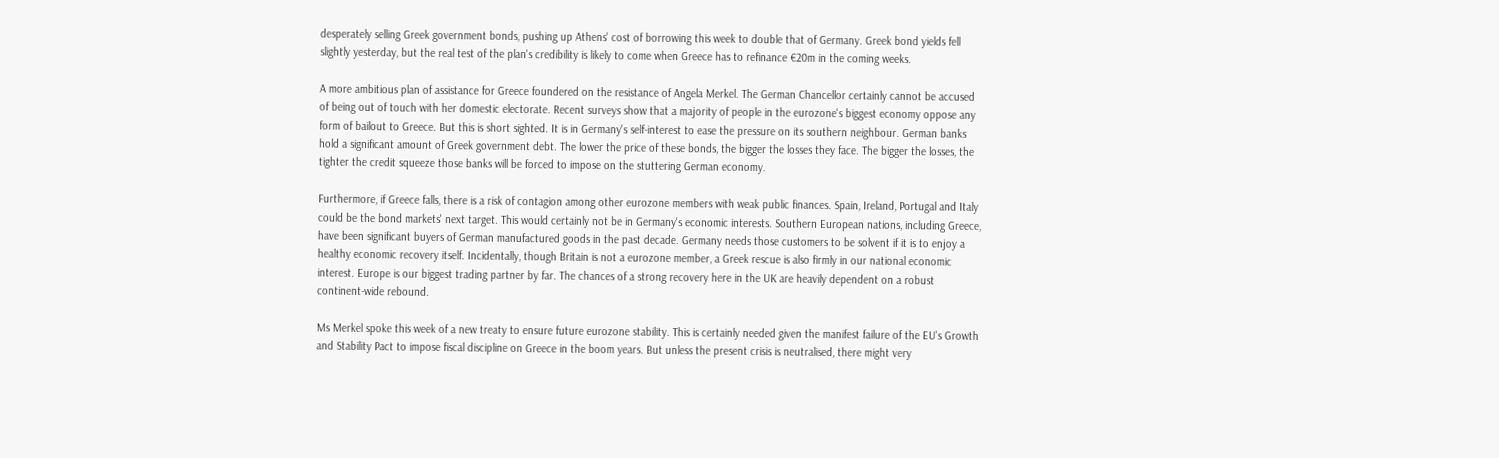desperately selling Greek government bonds, pushing up Athens' cost of borrowing this week to double that of Germany. Greek bond yields fell slightly yesterday, but the real test of the plan's credibility is likely to come when Greece has to refinance €20m in the coming weeks.

A more ambitious plan of assistance for Greece foundered on the resistance of Angela Merkel. The German Chancellor certainly cannot be accused of being out of touch with her domestic electorate. Recent surveys show that a majority of people in the eurozone's biggest economy oppose any form of bailout to Greece. But this is short sighted. It is in Germany's self-interest to ease the pressure on its southern neighbour. German banks hold a significant amount of Greek government debt. The lower the price of these bonds, the bigger the losses they face. The bigger the losses, the tighter the credit squeeze those banks will be forced to impose on the stuttering German economy.

Furthermore, if Greece falls, there is a risk of contagion among other eurozone members with weak public finances. Spain, Ireland, Portugal and Italy could be the bond markets' next target. This would certainly not be in Germany's economic interests. Southern European nations, including Greece, have been significant buyers of German manufactured goods in the past decade. Germany needs those customers to be solvent if it is to enjoy a healthy economic recovery itself. Incidentally, though Britain is not a eurozone member, a Greek rescue is also firmly in our national economic interest. Europe is our biggest trading partner by far. The chances of a strong recovery here in the UK are heavily dependent on a robust continent-wide rebound.

Ms Merkel spoke this week of a new treaty to ensure future eurozone stability. This is certainly needed given the manifest failure of the EU's Growth and Stability Pact to impose fiscal discipline on Greece in the boom years. But unless the present crisis is neutralised, there might very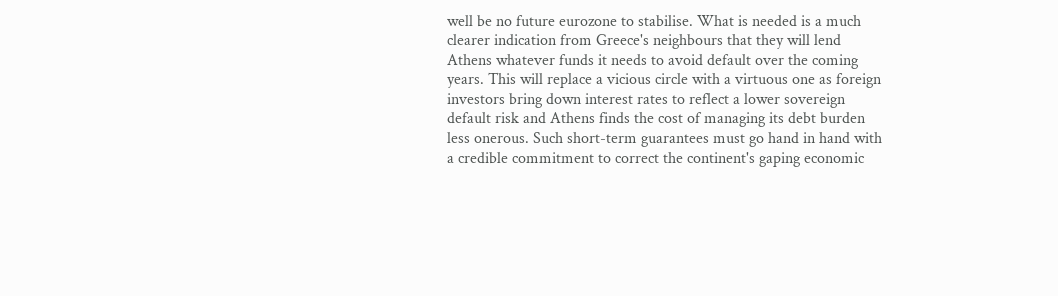well be no future eurozone to stabilise. What is needed is a much clearer indication from Greece's neighbours that they will lend Athens whatever funds it needs to avoid default over the coming years. This will replace a vicious circle with a virtuous one as foreign investors bring down interest rates to reflect a lower sovereign default risk and Athens finds the cost of managing its debt burden less onerous. Such short-term guarantees must go hand in hand with a credible commitment to correct the continent's gaping economic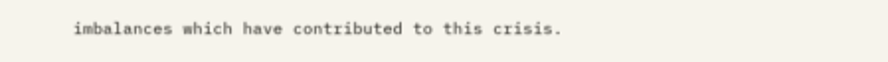imbalances which have contributed to this crisis.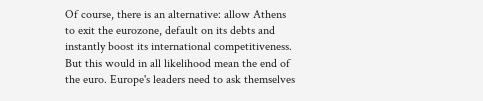Of course, there is an alternative: allow Athens to exit the eurozone, default on its debts and instantly boost its international competitiveness. But this would in all likelihood mean the end of the euro. Europe's leaders need to ask themselves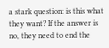a stark question: is this what they want? If the answer is no, they need to end the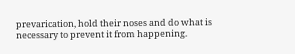prevarication, hold their noses and do what is necessary to prevent it from happening.